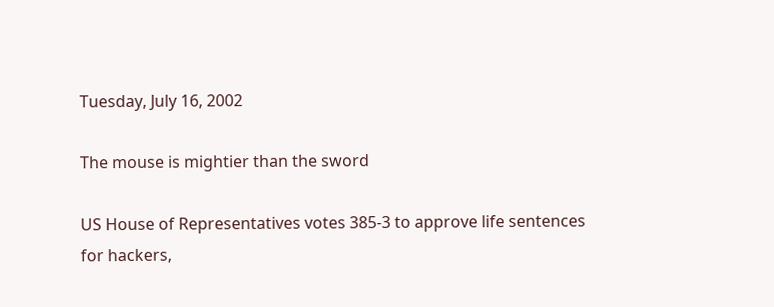Tuesday, July 16, 2002

The mouse is mightier than the sword

US House of Representatives votes 385-3 to approve life sentences for hackers,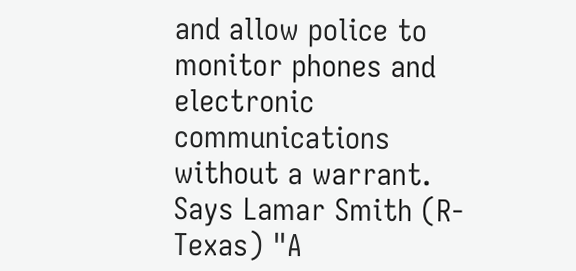and allow police to monitor phones and electronic communications without a warrant.
Says Lamar Smith (R-Texas) "A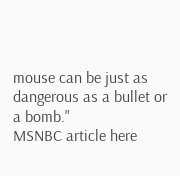mouse can be just as dangerous as a bullet or a bomb."
MSNBC article here